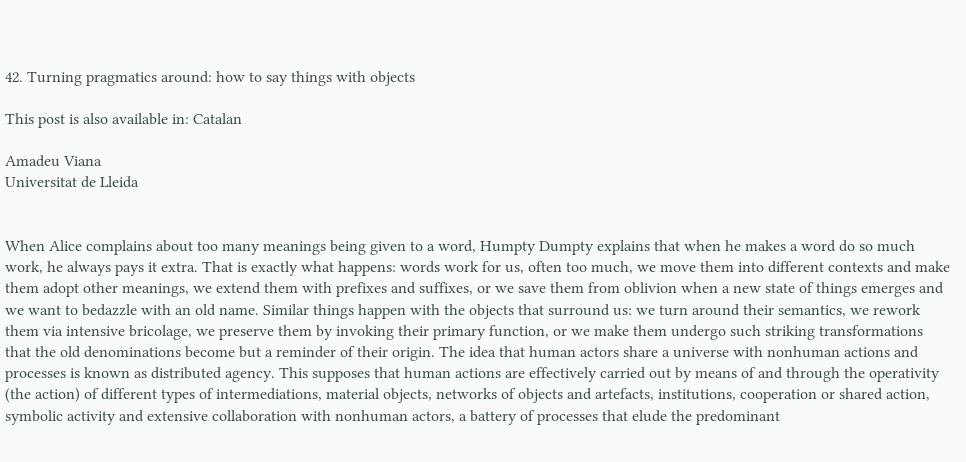42. Turning pragmatics around: how to say things with objects

This post is also available in: Catalan

Amadeu Viana
Universitat de Lleida


When Alice complains about too many meanings being given to a word, Humpty Dumpty explains that when he makes a word do so much work, he always pays it extra. That is exactly what happens: words work for us, often too much, we move them into different contexts and make them adopt other meanings, we extend them with prefixes and suffixes, or we save them from oblivion when a new state of things emerges and we want to bedazzle with an old name. Similar things happen with the objects that surround us: we turn around their semantics, we rework them via intensive bricolage, we preserve them by invoking their primary function, or we make them undergo such striking transformations that the old denominations become but a reminder of their origin. The idea that human actors share a universe with nonhuman actions and processes is known as distributed agency. This supposes that human actions are effectively carried out by means of and through the operativity (the action) of different types of intermediations, material objects, networks of objects and artefacts, institutions, cooperation or shared action, symbolic activity and extensive collaboration with nonhuman actors, a battery of processes that elude the predominant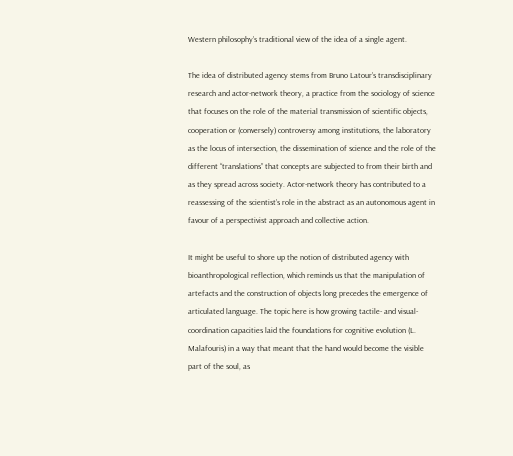Western philosophy’s traditional view of the idea of a single agent.

The idea of distributed agency stems from Bruno Latour’s transdisciplinary research and actor-network theory, a practice from the sociology of science that focuses on the role of the material transmission of scientific objects, cooperation or (conversely) controversy among institutions, the laboratory as the locus of intersection, the dissemination of science and the role of the different “translations” that concepts are subjected to from their birth and as they spread across society. Actor-network theory has contributed to a reassessing of the scientist’s role in the abstract as an autonomous agent in favour of a perspectivist approach and collective action.

It might be useful to shore up the notion of distributed agency with bioanthropological reflection, which reminds us that the manipulation of artefacts and the construction of objects long precedes the emergence of articulated language. The topic here is how growing tactile- and visual-coordination capacities laid the foundations for cognitive evolution (L. Malafouris) in a way that meant that the hand would become the visible part of the soul, as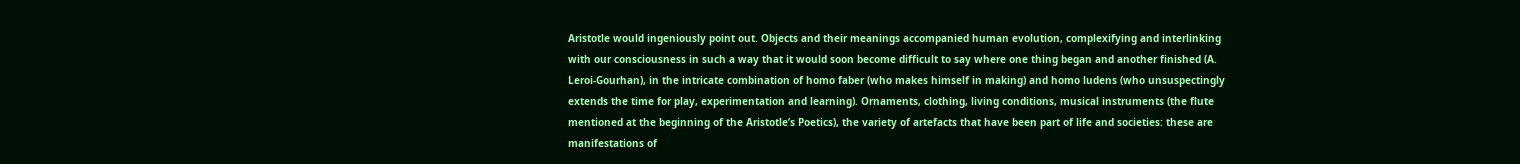Aristotle would ingeniously point out. Objects and their meanings accompanied human evolution, complexifying and interlinking with our consciousness in such a way that it would soon become difficult to say where one thing began and another finished (A. Leroi-Gourhan), in the intricate combination of homo faber (who makes himself in making) and homo ludens (who unsuspectingly extends the time for play, experimentation and learning). Ornaments, clothing, living conditions, musical instruments (the flute mentioned at the beginning of the Aristotle’s Poetics), the variety of artefacts that have been part of life and societies: these are manifestations of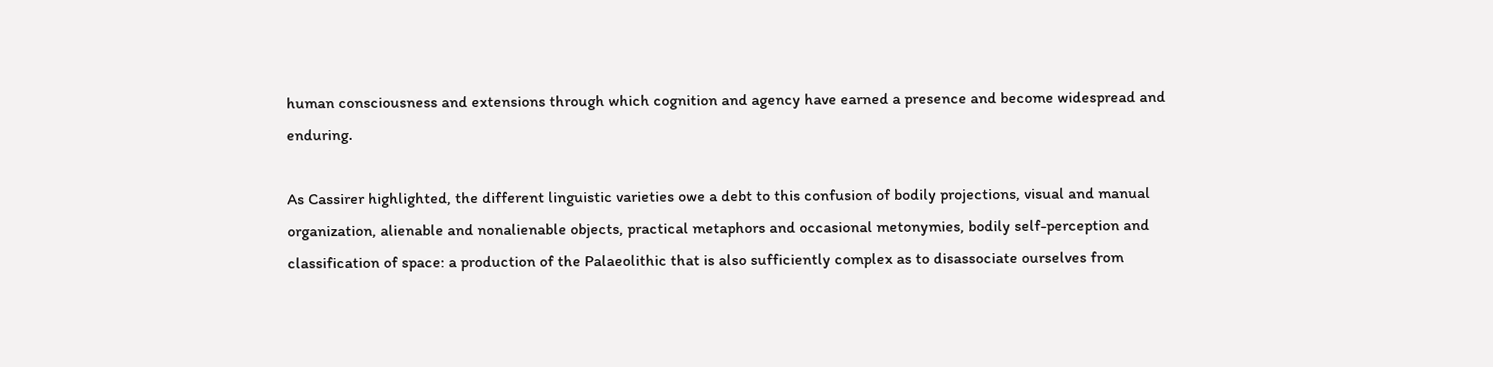human consciousness and extensions through which cognition and agency have earned a presence and become widespread and enduring.

As Cassirer highlighted, the different linguistic varieties owe a debt to this confusion of bodily projections, visual and manual organization, alienable and nonalienable objects, practical metaphors and occasional metonymies, bodily self-perception and classification of space: a production of the Palaeolithic that is also sufficiently complex as to disassociate ourselves from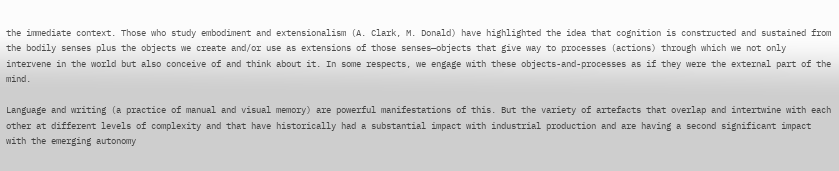the immediate context. Those who study embodiment and extensionalism (A. Clark, M. Donald) have highlighted the idea that cognition is constructed and sustained from the bodily senses plus the objects we create and/or use as extensions of those senses—objects that give way to processes (actions) through which we not only intervene in the world but also conceive of and think about it. In some respects, we engage with these objects-and-processes as if they were the external part of the mind.

Language and writing (a practice of manual and visual memory) are powerful manifestations of this. But the variety of artefacts that overlap and intertwine with each other at different levels of complexity and that have historically had a substantial impact with industrial production and are having a second significant impact with the emerging autonomy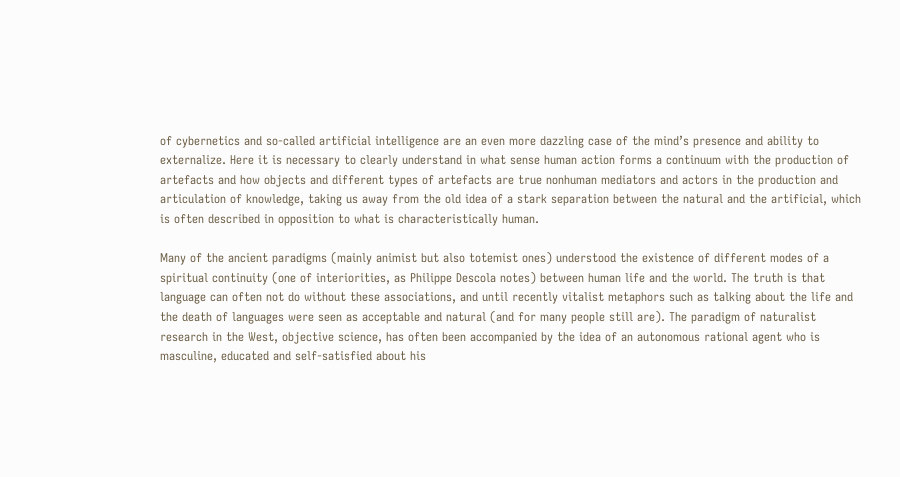of cybernetics and so-called artificial intelligence are an even more dazzling case of the mind’s presence and ability to externalize. Here it is necessary to clearly understand in what sense human action forms a continuum with the production of artefacts and how objects and different types of artefacts are true nonhuman mediators and actors in the production and articulation of knowledge, taking us away from the old idea of a stark separation between the natural and the artificial, which is often described in opposition to what is characteristically human.

Many of the ancient paradigms (mainly animist but also totemist ones) understood the existence of different modes of a spiritual continuity (one of interiorities, as Philippe Descola notes) between human life and the world. The truth is that language can often not do without these associations, and until recently vitalist metaphors such as talking about the life and the death of languages were seen as acceptable and natural (and for many people still are). The paradigm of naturalist research in the West, objective science, has often been accompanied by the idea of an autonomous rational agent who is masculine, educated and self-satisfied about his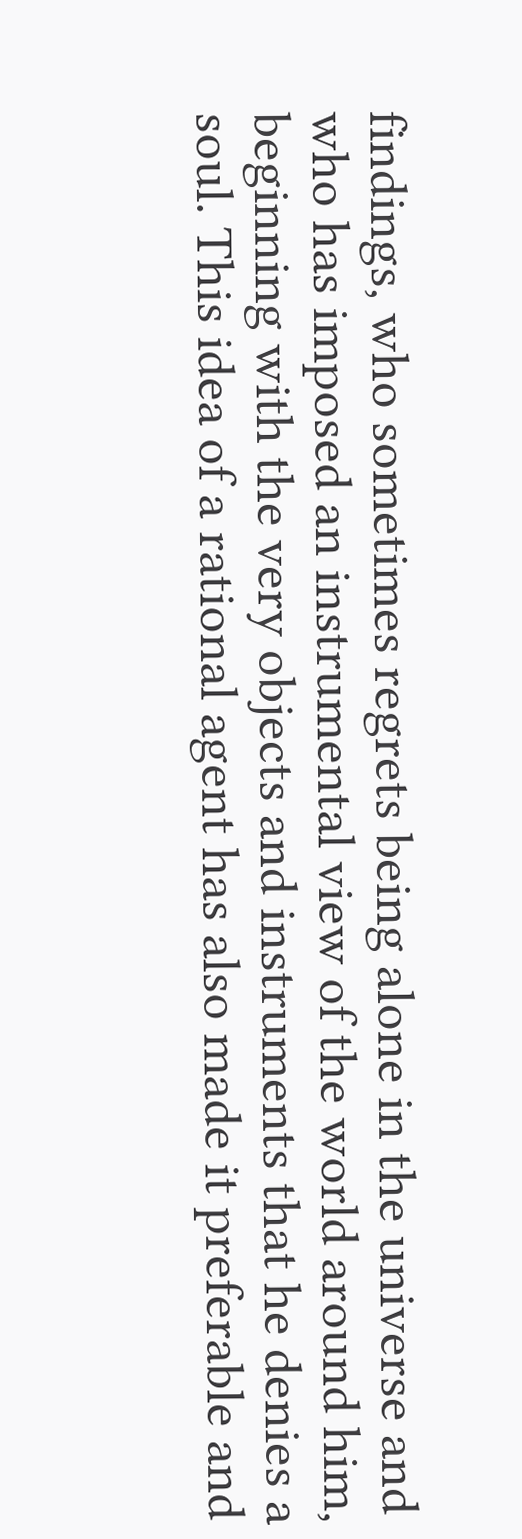findings, who sometimes regrets being alone in the universe and who has imposed an instrumental view of the world around him, beginning with the very objects and instruments that he denies a soul. This idea of a rational agent has also made it preferable and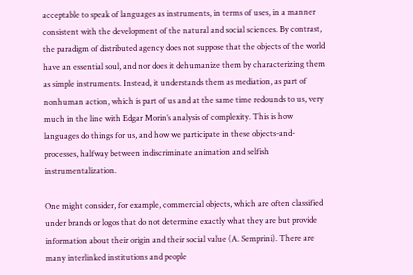acceptable to speak of languages as instruments, in terms of uses, in a manner consistent with the development of the natural and social sciences. By contrast, the paradigm of distributed agency does not suppose that the objects of the world have an essential soul, and nor does it dehumanize them by characterizing them as simple instruments. Instead, it understands them as mediation, as part of nonhuman action, which is part of us and at the same time redounds to us, very much in the line with Edgar Morin’s analysis of complexity. This is how languages do things for us, and how we participate in these objects-and-processes, halfway between indiscriminate animation and selfish instrumentalization.

One might consider, for example, commercial objects, which are often classified under brands or logos that do not determine exactly what they are but provide information about their origin and their social value (A. Semprini). There are many interlinked institutions and people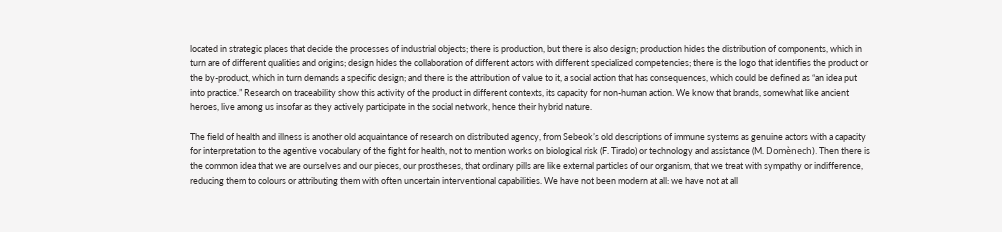located in strategic places that decide the processes of industrial objects; there is production, but there is also design; production hides the distribution of components, which in turn are of different qualities and origins; design hides the collaboration of different actors with different specialized competencies; there is the logo that identifies the product or the by-product, which in turn demands a specific design; and there is the attribution of value to it, a social action that has consequences, which could be defined as “an idea put into practice.” Research on traceability show this activity of the product in different contexts, its capacity for non-human action. We know that brands, somewhat like ancient heroes, live among us insofar as they actively participate in the social network, hence their hybrid nature.

The field of health and illness is another old acquaintance of research on distributed agency, from Sebeok’s old descriptions of immune systems as genuine actors with a capacity for interpretation to the agentive vocabulary of the fight for health, not to mention works on biological risk (F. Tirado) or technology and assistance (M. Domènech). Then there is the common idea that we are ourselves and our pieces, our prostheses, that ordinary pills are like external particles of our organism, that we treat with sympathy or indifference, reducing them to colours or attributing them with often uncertain interventional capabilities. We have not been modern at all: we have not at all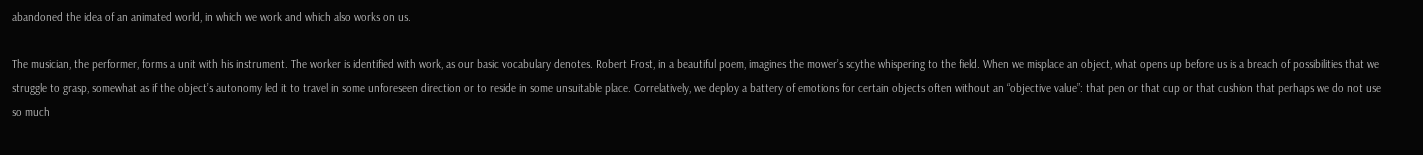abandoned the idea of an animated world, in which we work and which also works on us.

The musician, the performer, forms a unit with his instrument. The worker is identified with work, as our basic vocabulary denotes. Robert Frost, in a beautiful poem, imagines the mower’s scythe whispering to the field. When we misplace an object, what opens up before us is a breach of possibilities that we struggle to grasp, somewhat as if the object’s autonomy led it to travel in some unforeseen direction or to reside in some unsuitable place. Correlatively, we deploy a battery of emotions for certain objects often without an “objective value”: that pen or that cup or that cushion that perhaps we do not use so much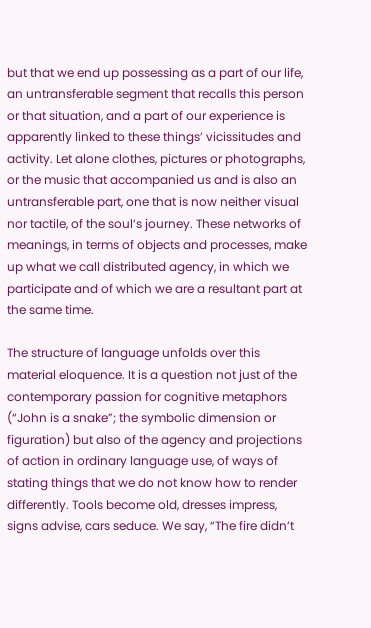but that we end up possessing as a part of our life, an untransferable segment that recalls this person or that situation, and a part of our experience is apparently linked to these things’ vicissitudes and activity. Let alone clothes, pictures or photographs, or the music that accompanied us and is also an untransferable part, one that is now neither visual nor tactile, of the soul’s journey. These networks of meanings, in terms of objects and processes, make up what we call distributed agency, in which we participate and of which we are a resultant part at the same time.

The structure of language unfolds over this material eloquence. It is a question not just of the contemporary passion for cognitive metaphors (“John is a snake”; the symbolic dimension or figuration) but also of the agency and projections of action in ordinary language use, of ways of stating things that we do not know how to render differently. Tools become old, dresses impress, signs advise, cars seduce. We say, “The fire didn’t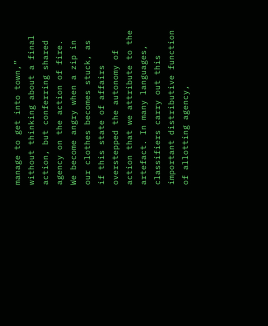manage to get into town,” without thinking about a final action, but conferring shared agency on the action of fire. We become angry when a zip in our clothes becomes stuck, as if this state of affairs overstepped the autonomy of action that we attribute to the artefact. In many languages, classifiers carry out this important distributive function of allotting agency,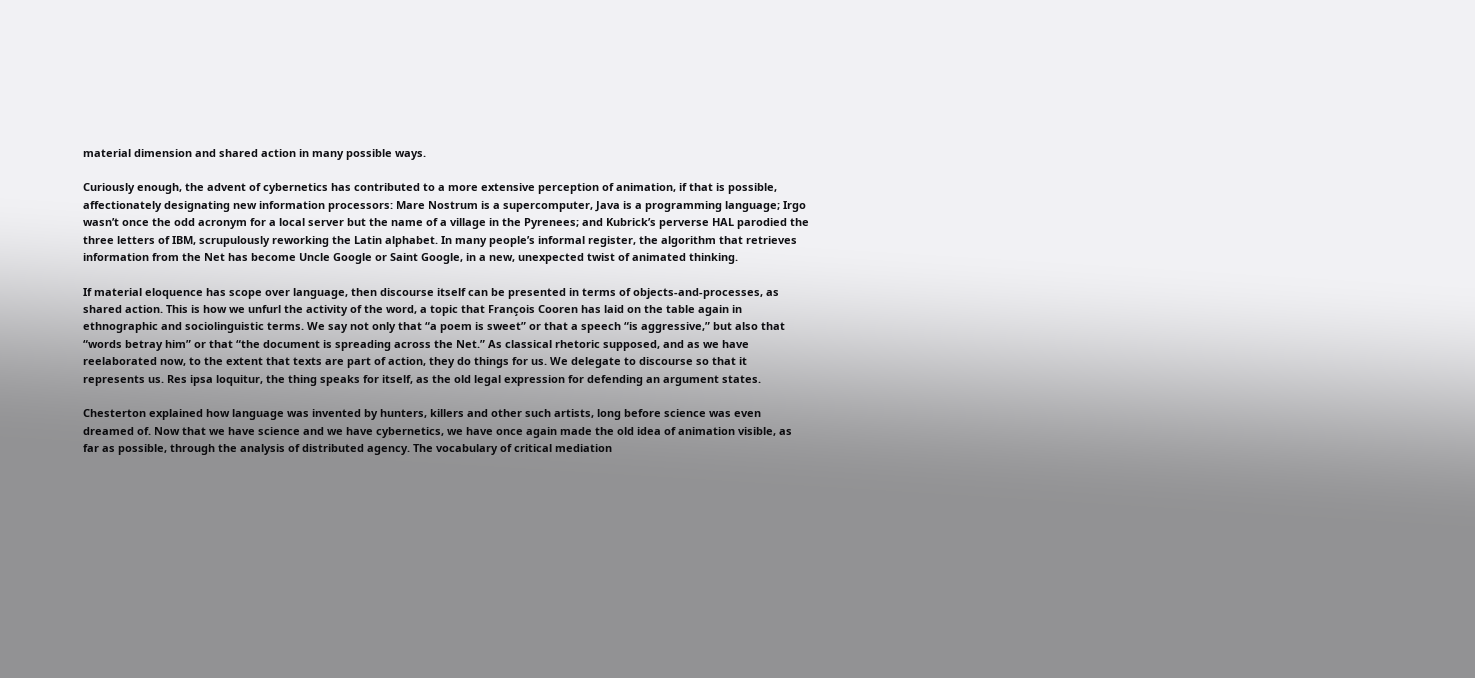material dimension and shared action in many possible ways.

Curiously enough, the advent of cybernetics has contributed to a more extensive perception of animation, if that is possible, affectionately designating new information processors: Mare Nostrum is a supercomputer, Java is a programming language; Irgo wasn’t once the odd acronym for a local server but the name of a village in the Pyrenees; and Kubrick’s perverse HAL parodied the three letters of IBM, scrupulously reworking the Latin alphabet. In many people’s informal register, the algorithm that retrieves information from the Net has become Uncle Google or Saint Google, in a new, unexpected twist of animated thinking.

If material eloquence has scope over language, then discourse itself can be presented in terms of objects-and-processes, as shared action. This is how we unfurl the activity of the word, a topic that François Cooren has laid on the table again in ethnographic and sociolinguistic terms. We say not only that “a poem is sweet” or that a speech “is aggressive,” but also that “words betray him” or that “the document is spreading across the Net.” As classical rhetoric supposed, and as we have reelaborated now, to the extent that texts are part of action, they do things for us. We delegate to discourse so that it represents us. Res ipsa loquitur, the thing speaks for itself, as the old legal expression for defending an argument states.

Chesterton explained how language was invented by hunters, killers and other such artists, long before science was even dreamed of. Now that we have science and we have cybernetics, we have once again made the old idea of animation visible, as far as possible, through the analysis of distributed agency. The vocabulary of critical mediation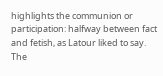highlights the communion or participation: halfway between fact and fetish, as Latour liked to say. The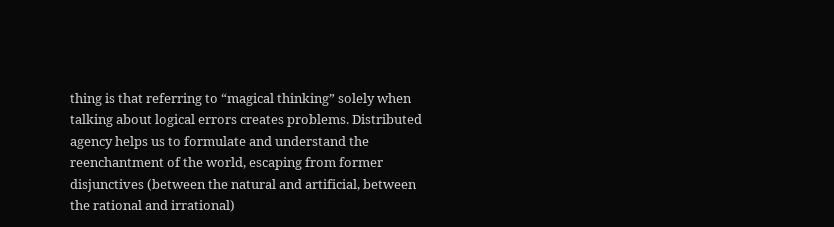thing is that referring to “magical thinking” solely when talking about logical errors creates problems. Distributed agency helps us to formulate and understand the reenchantment of the world, escaping from former disjunctives (between the natural and artificial, between the rational and irrational)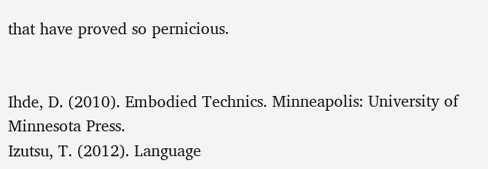that have proved so pernicious.


Ihde, D. (2010). Embodied Technics. Minneapolis: University of Minnesota Press.
Izutsu, T. (2012). Language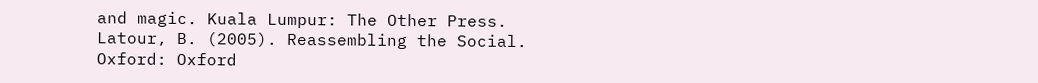and magic. Kuala Lumpur: The Other Press.
Latour, B. (2005). Reassembling the Social. Oxford: Oxford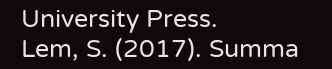University Press.
Lem, S. (2017). Summa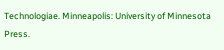Technologiae. Minneapolis: University of Minnesota Press.